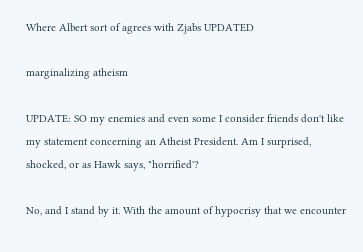Where Albert sort of agrees with Zjabs UPDATED

marginalizing atheism

UPDATE: SO my enemies and even some I consider friends don't like my statement concerning an Atheist President. Am I surprised, shocked, or as Hawk says, "horrified'?

No, and I stand by it. With the amount of hypocrisy that we encounter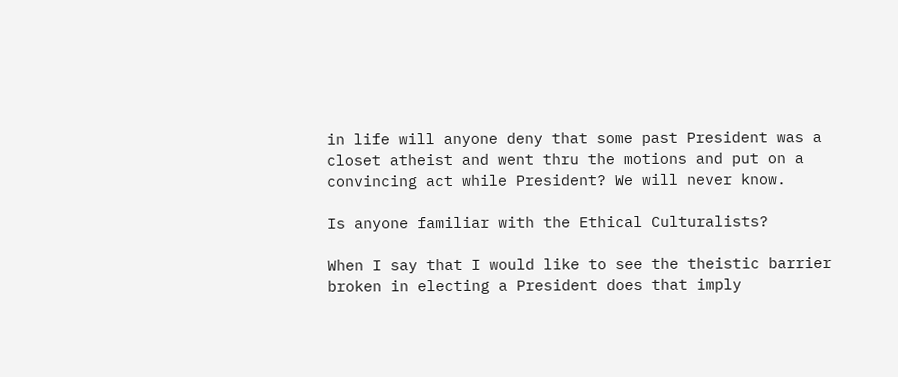in life will anyone deny that some past President was a closet atheist and went thru the motions and put on a convincing act while President? We will never know.

Is anyone familiar with the Ethical Culturalists?

When I say that I would like to see the theistic barrier broken in electing a President does that imply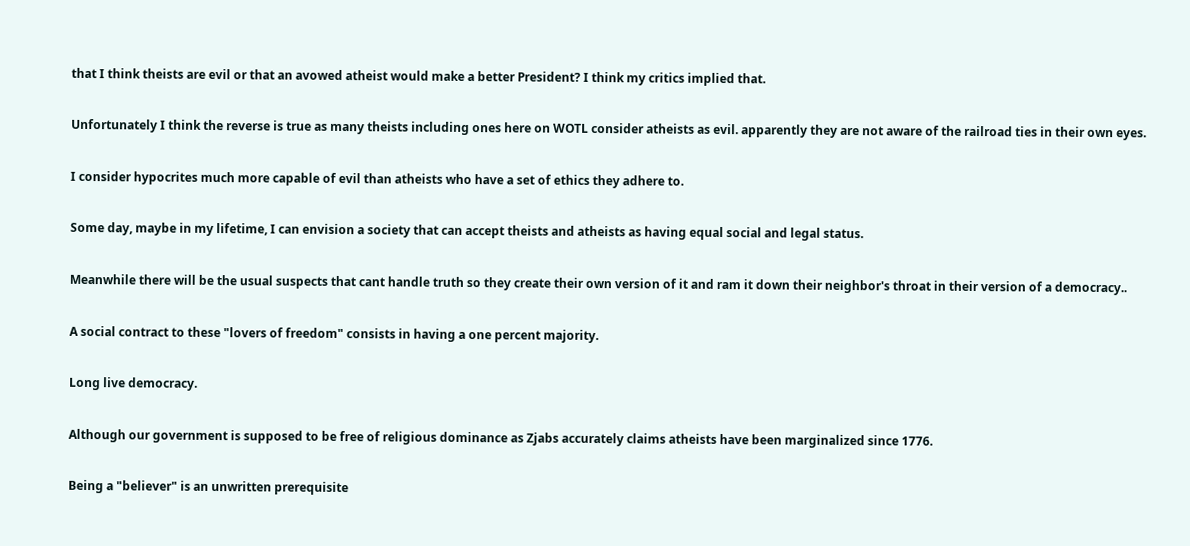that I think theists are evil or that an avowed atheist would make a better President? I think my critics implied that.

Unfortunately I think the reverse is true as many theists including ones here on WOTL consider atheists as evil. apparently they are not aware of the railroad ties in their own eyes.

I consider hypocrites much more capable of evil than atheists who have a set of ethics they adhere to.

Some day, maybe in my lifetime, I can envision a society that can accept theists and atheists as having equal social and legal status.

Meanwhile there will be the usual suspects that cant handle truth so they create their own version of it and ram it down their neighbor's throat in their version of a democracy..

A social contract to these "lovers of freedom" consists in having a one percent majority.

Long live democracy.

Although our government is supposed to be free of religious dominance as Zjabs accurately claims atheists have been marginalized since 1776.

Being a "believer" is an unwritten prerequisite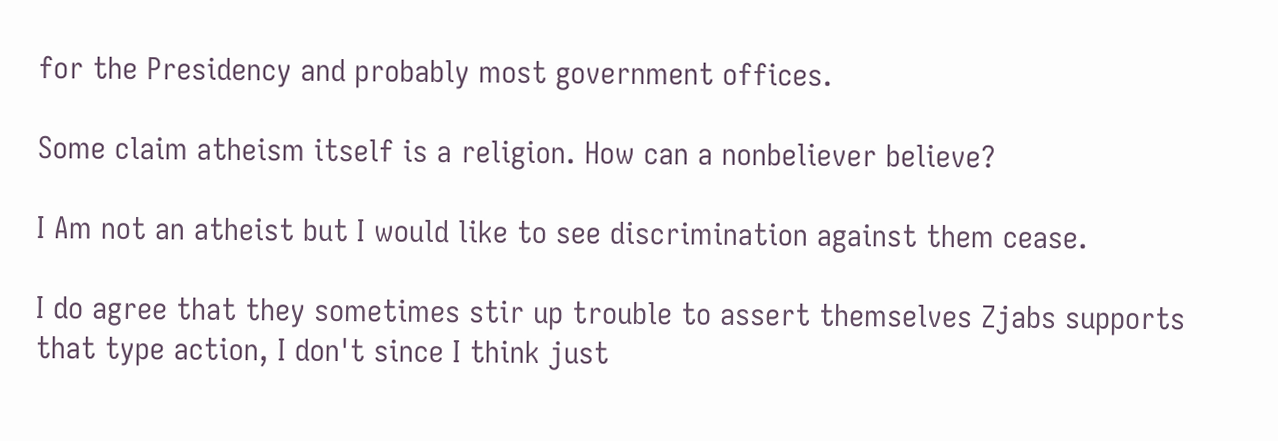for the Presidency and probably most government offices.

Some claim atheism itself is a religion. How can a nonbeliever believe?

I Am not an atheist but I would like to see discrimination against them cease.

I do agree that they sometimes stir up trouble to assert themselves Zjabs supports that type action, I don't since I think just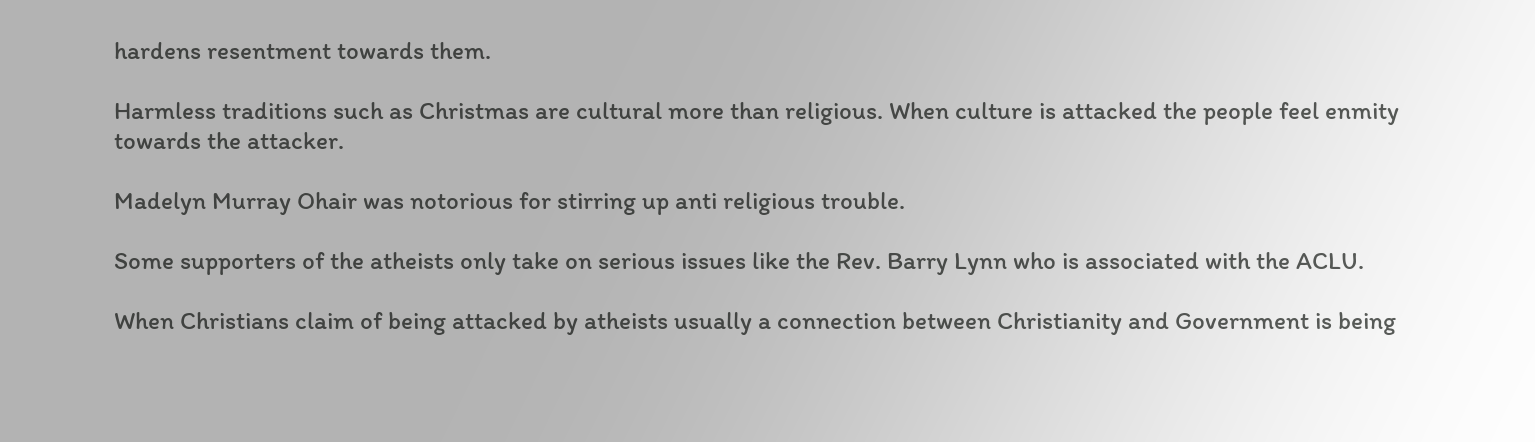hardens resentment towards them.

Harmless traditions such as Christmas are cultural more than religious. When culture is attacked the people feel enmity towards the attacker.

Madelyn Murray Ohair was notorious for stirring up anti religious trouble.

Some supporters of the atheists only take on serious issues like the Rev. Barry Lynn who is associated with the ACLU.

When Christians claim of being attacked by atheists usually a connection between Christianity and Government is being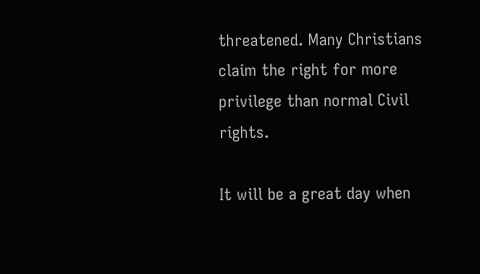threatened. Many Christians claim the right for more privilege than normal Civil rights.

It will be a great day when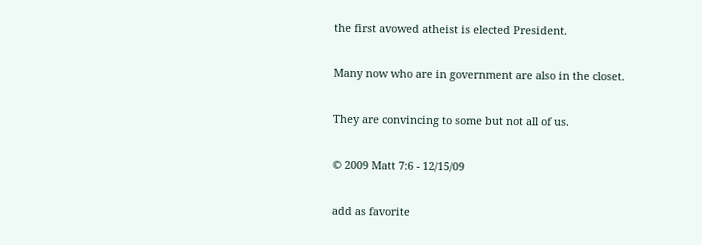the first avowed atheist is elected President.

Many now who are in government are also in the closet.

They are convincing to some but not all of us.

© 2009 Matt 7:6 - 12/15/09

add as favorite